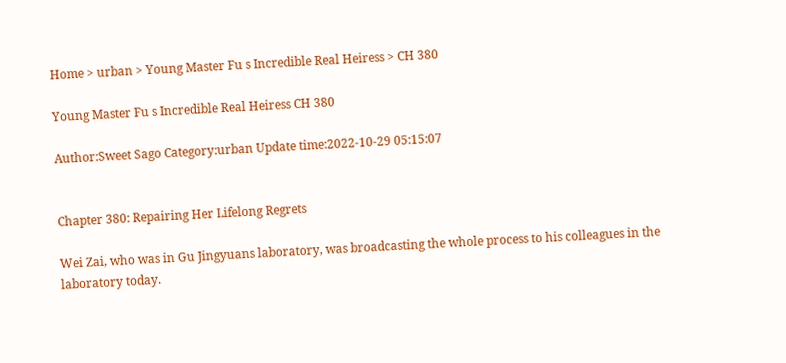Home > urban > Young Master Fu s Incredible Real Heiress > CH 380

Young Master Fu s Incredible Real Heiress CH 380

Author:Sweet Sago Category:urban Update time:2022-10-29 05:15:07


Chapter 380: Repairing Her Lifelong Regrets

Wei Zai, who was in Gu Jingyuans laboratory, was broadcasting the whole process to his colleagues in the laboratory today.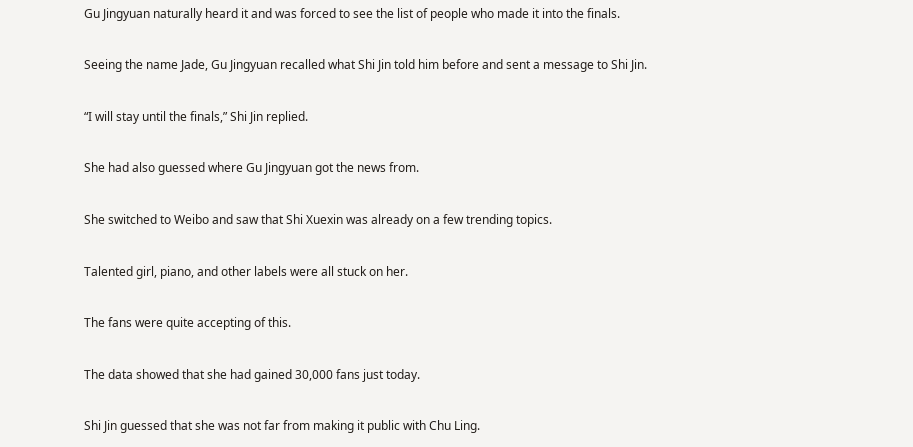Gu Jingyuan naturally heard it and was forced to see the list of people who made it into the finals.

Seeing the name Jade, Gu Jingyuan recalled what Shi Jin told him before and sent a message to Shi Jin.

“I will stay until the finals,” Shi Jin replied.

She had also guessed where Gu Jingyuan got the news from.

She switched to Weibo and saw that Shi Xuexin was already on a few trending topics.

Talented girl, piano, and other labels were all stuck on her.

The fans were quite accepting of this.

The data showed that she had gained 30,000 fans just today.

Shi Jin guessed that she was not far from making it public with Chu Ling.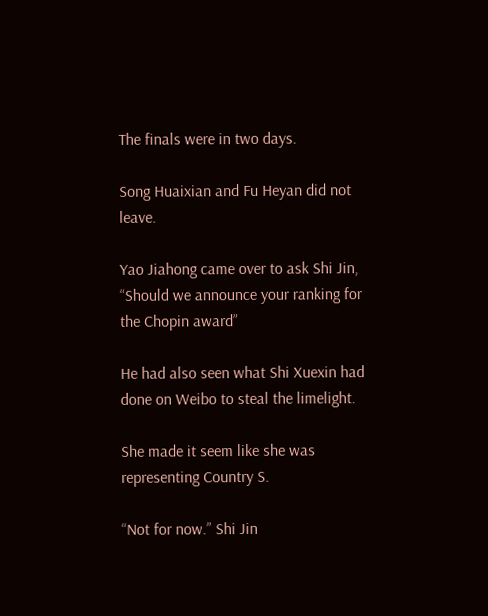The finals were in two days.

Song Huaixian and Fu Heyan did not leave.

Yao Jiahong came over to ask Shi Jin, “Should we announce your ranking for the Chopin award”

He had also seen what Shi Xuexin had done on Weibo to steal the limelight.

She made it seem like she was representing Country S.

“Not for now.” Shi Jin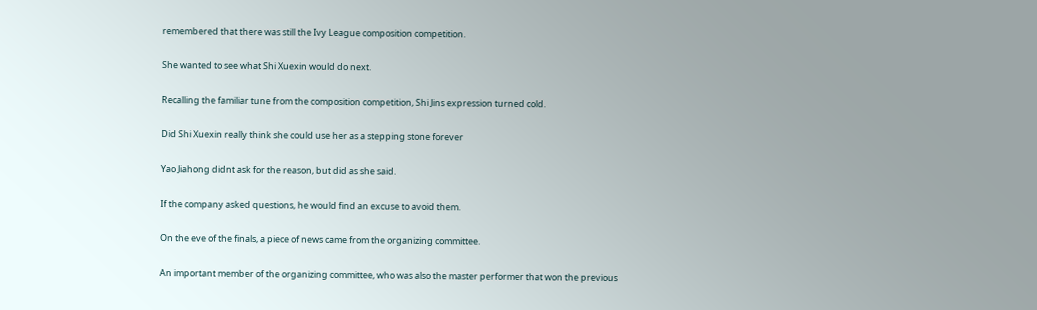remembered that there was still the Ivy League composition competition.

She wanted to see what Shi Xuexin would do next.

Recalling the familiar tune from the composition competition, Shi Jins expression turned cold.

Did Shi Xuexin really think she could use her as a stepping stone forever

Yao Jiahong didnt ask for the reason, but did as she said.

If the company asked questions, he would find an excuse to avoid them.

On the eve of the finals, a piece of news came from the organizing committee.

An important member of the organizing committee, who was also the master performer that won the previous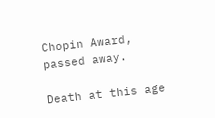Chopin Award, passed away.

Death at this age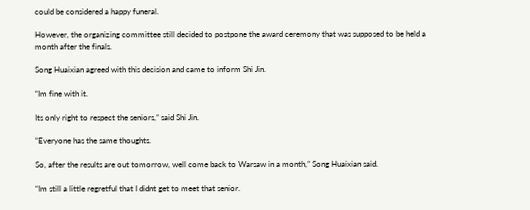could be considered a happy funeral.

However, the organizing committee still decided to postpone the award ceremony that was supposed to be held a month after the finals.

Song Huaixian agreed with this decision and came to inform Shi Jin.

“Im fine with it.

Its only right to respect the seniors,” said Shi Jin.

“Everyone has the same thoughts.

So, after the results are out tomorrow, well come back to Warsaw in a month,” Song Huaixian said.

“Im still a little regretful that I didnt get to meet that senior.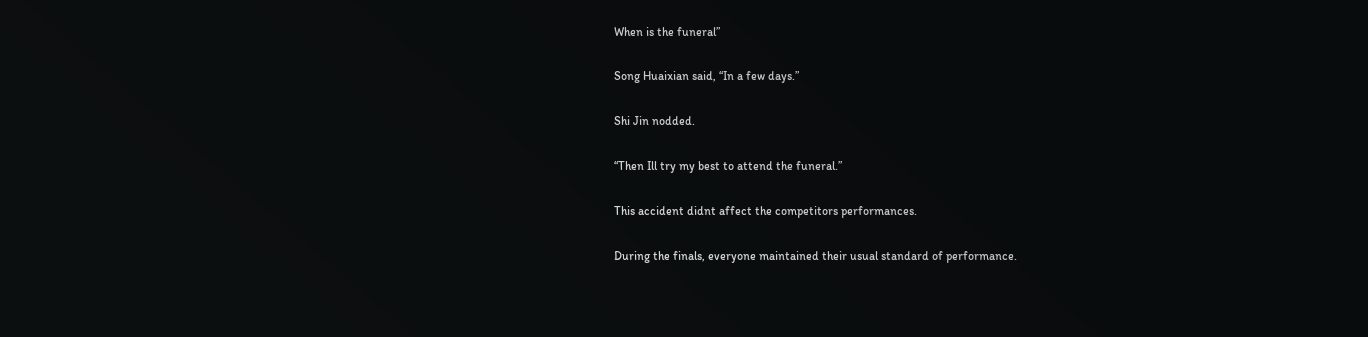When is the funeral”

Song Huaixian said, “In a few days.”

Shi Jin nodded.

“Then Ill try my best to attend the funeral.”

This accident didnt affect the competitors performances.

During the finals, everyone maintained their usual standard of performance.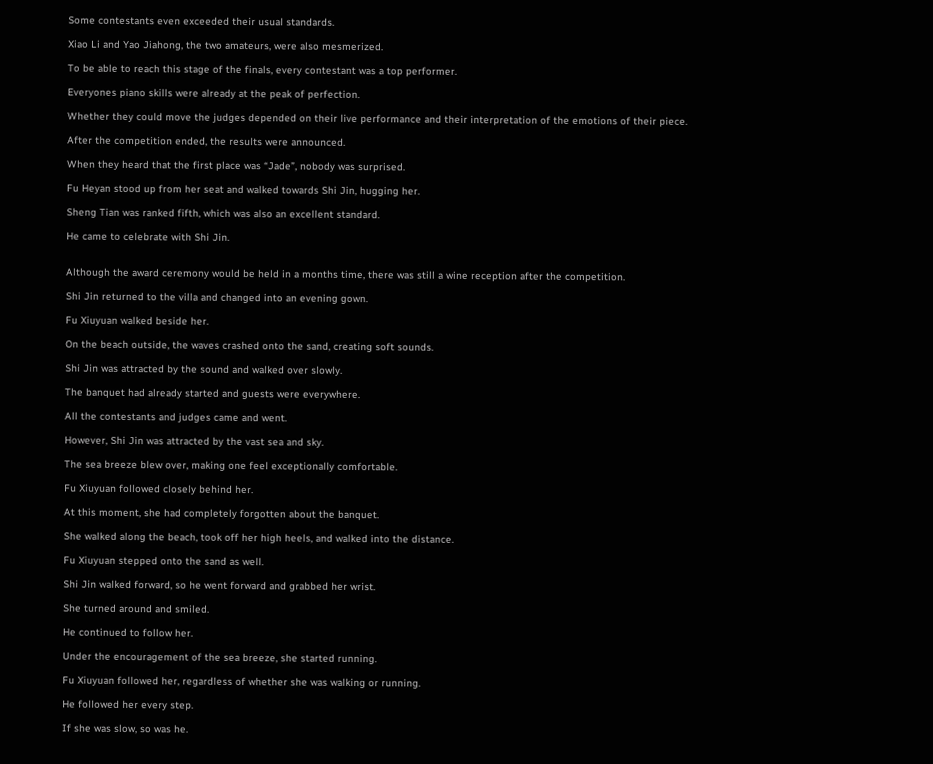Some contestants even exceeded their usual standards.

Xiao Li and Yao Jiahong, the two amateurs, were also mesmerized.

To be able to reach this stage of the finals, every contestant was a top performer.

Everyones piano skills were already at the peak of perfection.

Whether they could move the judges depended on their live performance and their interpretation of the emotions of their piece.

After the competition ended, the results were announced.

When they heard that the first place was “Jade”, nobody was surprised.

Fu Heyan stood up from her seat and walked towards Shi Jin, hugging her.

Sheng Tian was ranked fifth, which was also an excellent standard.

He came to celebrate with Shi Jin.


Although the award ceremony would be held in a months time, there was still a wine reception after the competition.

Shi Jin returned to the villa and changed into an evening gown.

Fu Xiuyuan walked beside her.

On the beach outside, the waves crashed onto the sand, creating soft sounds.

Shi Jin was attracted by the sound and walked over slowly.

The banquet had already started and guests were everywhere.

All the contestants and judges came and went.

However, Shi Jin was attracted by the vast sea and sky.

The sea breeze blew over, making one feel exceptionally comfortable.

Fu Xiuyuan followed closely behind her.

At this moment, she had completely forgotten about the banquet.

She walked along the beach, took off her high heels, and walked into the distance.

Fu Xiuyuan stepped onto the sand as well.

Shi Jin walked forward, so he went forward and grabbed her wrist.

She turned around and smiled.

He continued to follow her.

Under the encouragement of the sea breeze, she started running.

Fu Xiuyuan followed her, regardless of whether she was walking or running.

He followed her every step.

If she was slow, so was he.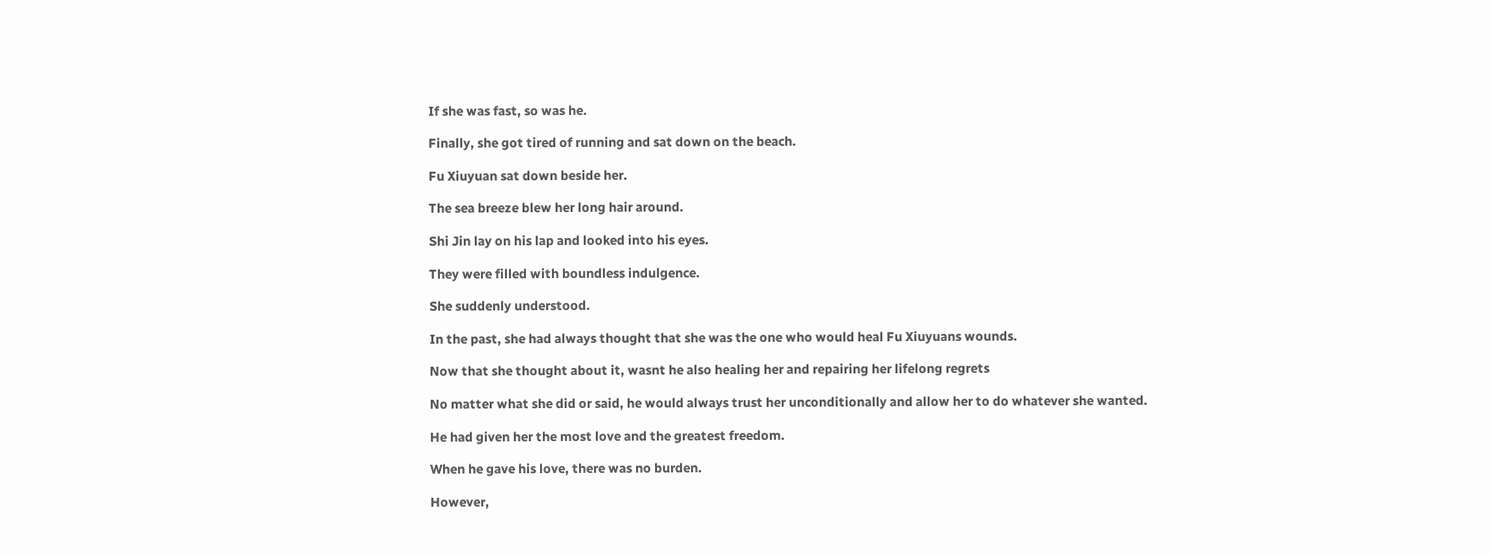If she was fast, so was he.

Finally, she got tired of running and sat down on the beach.

Fu Xiuyuan sat down beside her.

The sea breeze blew her long hair around.

Shi Jin lay on his lap and looked into his eyes.

They were filled with boundless indulgence.

She suddenly understood.

In the past, she had always thought that she was the one who would heal Fu Xiuyuans wounds.

Now that she thought about it, wasnt he also healing her and repairing her lifelong regrets

No matter what she did or said, he would always trust her unconditionally and allow her to do whatever she wanted.

He had given her the most love and the greatest freedom.

When he gave his love, there was no burden.

However,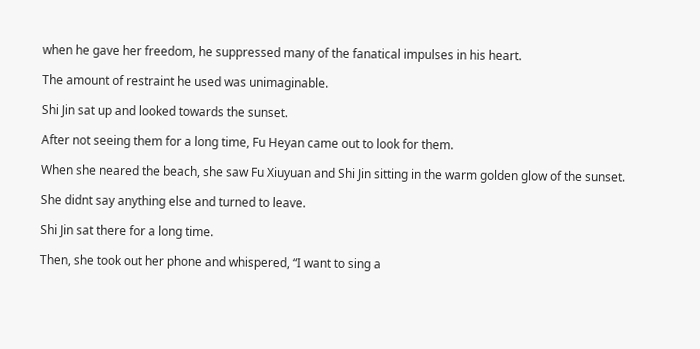when he gave her freedom, he suppressed many of the fanatical impulses in his heart.

The amount of restraint he used was unimaginable.

Shi Jin sat up and looked towards the sunset.

After not seeing them for a long time, Fu Heyan came out to look for them.

When she neared the beach, she saw Fu Xiuyuan and Shi Jin sitting in the warm golden glow of the sunset.

She didnt say anything else and turned to leave.

Shi Jin sat there for a long time.

Then, she took out her phone and whispered, “I want to sing a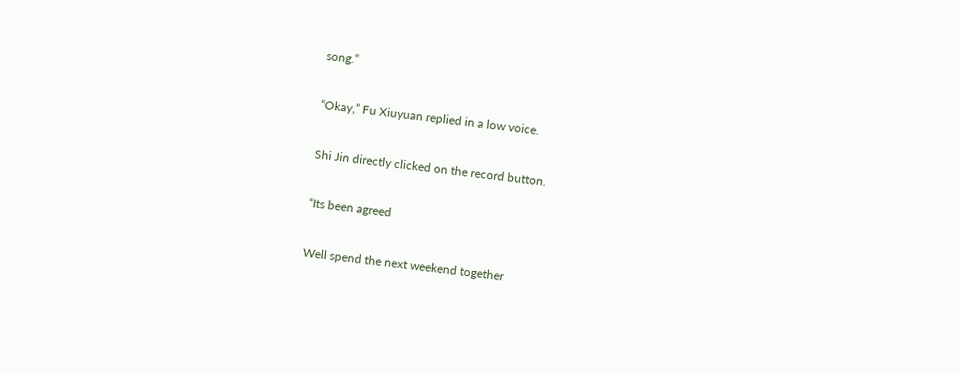song.”

“Okay,” Fu Xiuyuan replied in a low voice.

Shi Jin directly clicked on the record button.

“Its been agreed

Well spend the next weekend together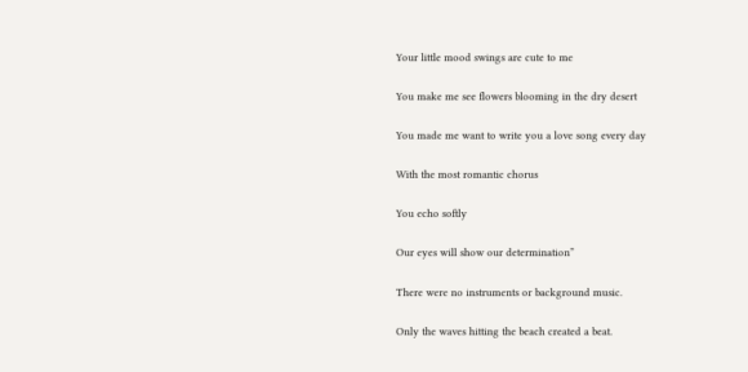Your little mood swings are cute to me

You make me see flowers blooming in the dry desert

You made me want to write you a love song every day

With the most romantic chorus

You echo softly

Our eyes will show our determination”

There were no instruments or background music.

Only the waves hitting the beach created a beat.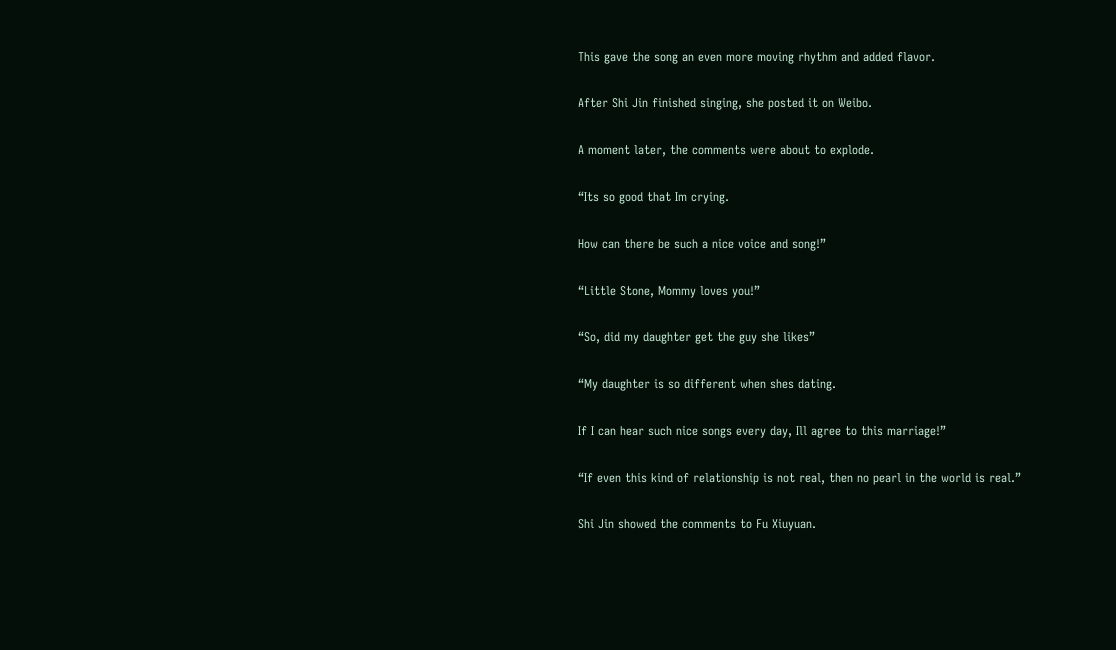This gave the song an even more moving rhythm and added flavor.

After Shi Jin finished singing, she posted it on Weibo.

A moment later, the comments were about to explode.

“Its so good that Im crying.

How can there be such a nice voice and song!”

“Little Stone, Mommy loves you!”

“So, did my daughter get the guy she likes”

“My daughter is so different when shes dating.

If I can hear such nice songs every day, Ill agree to this marriage!”

“If even this kind of relationship is not real, then no pearl in the world is real.”

Shi Jin showed the comments to Fu Xiuyuan.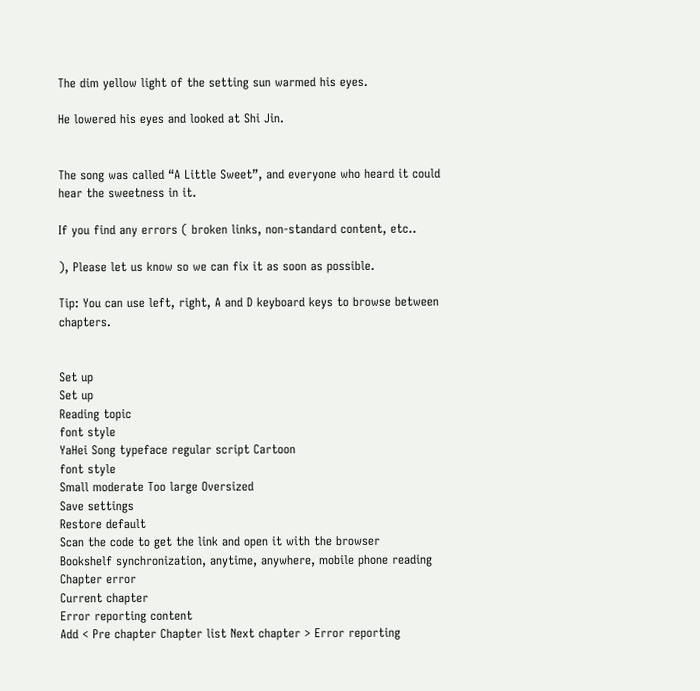The dim yellow light of the setting sun warmed his eyes.

He lowered his eyes and looked at Shi Jin.


The song was called “A Little Sweet”, and everyone who heard it could hear the sweetness in it.

If you find any errors ( broken links, non-standard content, etc..

), Please let us know so we can fix it as soon as possible.

Tip: You can use left, right, A and D keyboard keys to browse between chapters.


Set up
Set up
Reading topic
font style
YaHei Song typeface regular script Cartoon
font style
Small moderate Too large Oversized
Save settings
Restore default
Scan the code to get the link and open it with the browser
Bookshelf synchronization, anytime, anywhere, mobile phone reading
Chapter error
Current chapter
Error reporting content
Add < Pre chapter Chapter list Next chapter > Error reporting